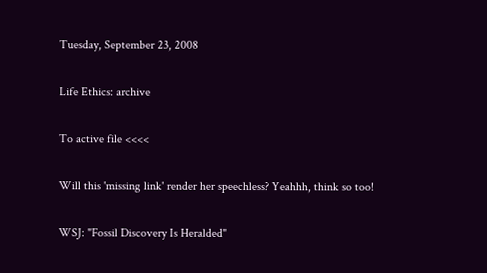Tuesday, September 23, 2008

Life Ethics: archive

To active file <<<<

Will this 'missing link' render her speechless? Yeahhh, think so too!

WSJ: "Fossil Discovery Is Heralded"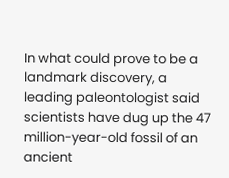In what could prove to be a landmark discovery, a leading paleontologist said scientists have dug up the 47 million-year-old fossil of an ancient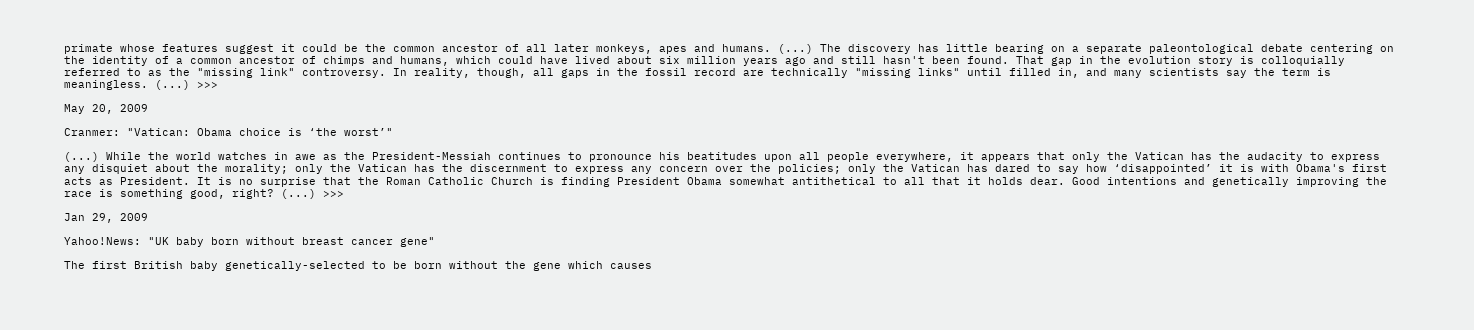primate whose features suggest it could be the common ancestor of all later monkeys, apes and humans. (...) The discovery has little bearing on a separate paleontological debate centering on the identity of a common ancestor of chimps and humans, which could have lived about six million years ago and still hasn't been found. That gap in the evolution story is colloquially referred to as the "missing link" controversy. In reality, though, all gaps in the fossil record are technically "missing links" until filled in, and many scientists say the term is meaningless. (...) >>>

May 20, 2009

Cranmer: "Vatican: Obama choice is ‘the worst’"

(...) While the world watches in awe as the President-Messiah continues to pronounce his beatitudes upon all people everywhere, it appears that only the Vatican has the audacity to express any disquiet about the morality; only the Vatican has the discernment to express any concern over the policies; only the Vatican has dared to say how ‘disappointed’ it is with Obama's first acts as President. It is no surprise that the Roman Catholic Church is finding President Obama somewhat antithetical to all that it holds dear. Good intentions and genetically improving the race is something good, right? (...) >>>

Jan 29, 2009

Yahoo!News: "UK baby born without breast cancer gene"

The first British baby genetically-selected to be born without the gene which causes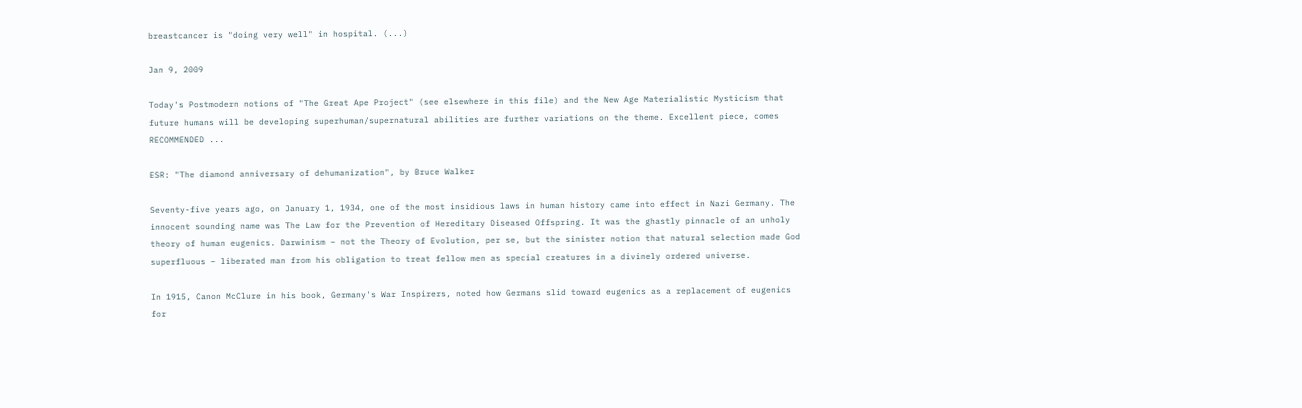breastcancer is "doing very well" in hospital. (...)

Jan 9, 2009

Today's Postmodern notions of "The Great Ape Project" (see elsewhere in this file) and the New Age Materialistic Mysticism that future humans will be developing superhuman/supernatural abilities are further variations on the theme. Excellent piece, comes RECOMMENDED ...

ESR: "The diamond anniversary of dehumanization", by Bruce Walker

Seventy-five years ago, on January 1, 1934, one of the most insidious laws in human history came into effect in Nazi Germany. The innocent sounding name was The Law for the Prevention of Hereditary Diseased Offspring. It was the ghastly pinnacle of an unholy theory of human eugenics. Darwinism – not the Theory of Evolution, per se, but the sinister notion that natural selection made God superfluous – liberated man from his obligation to treat fellow men as special creatures in a divinely ordered universe.

In 1915, Canon McClure in his book, Germany's War Inspirers, noted how Germans slid toward eugenics as a replacement of eugenics for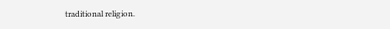traditional religion.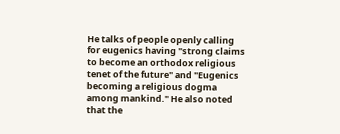He talks of people openly calling for eugenics having "strong claims to become an orthodox religious tenet of the future" and "Eugenics becoming a religious dogma among mankind." He also noted that the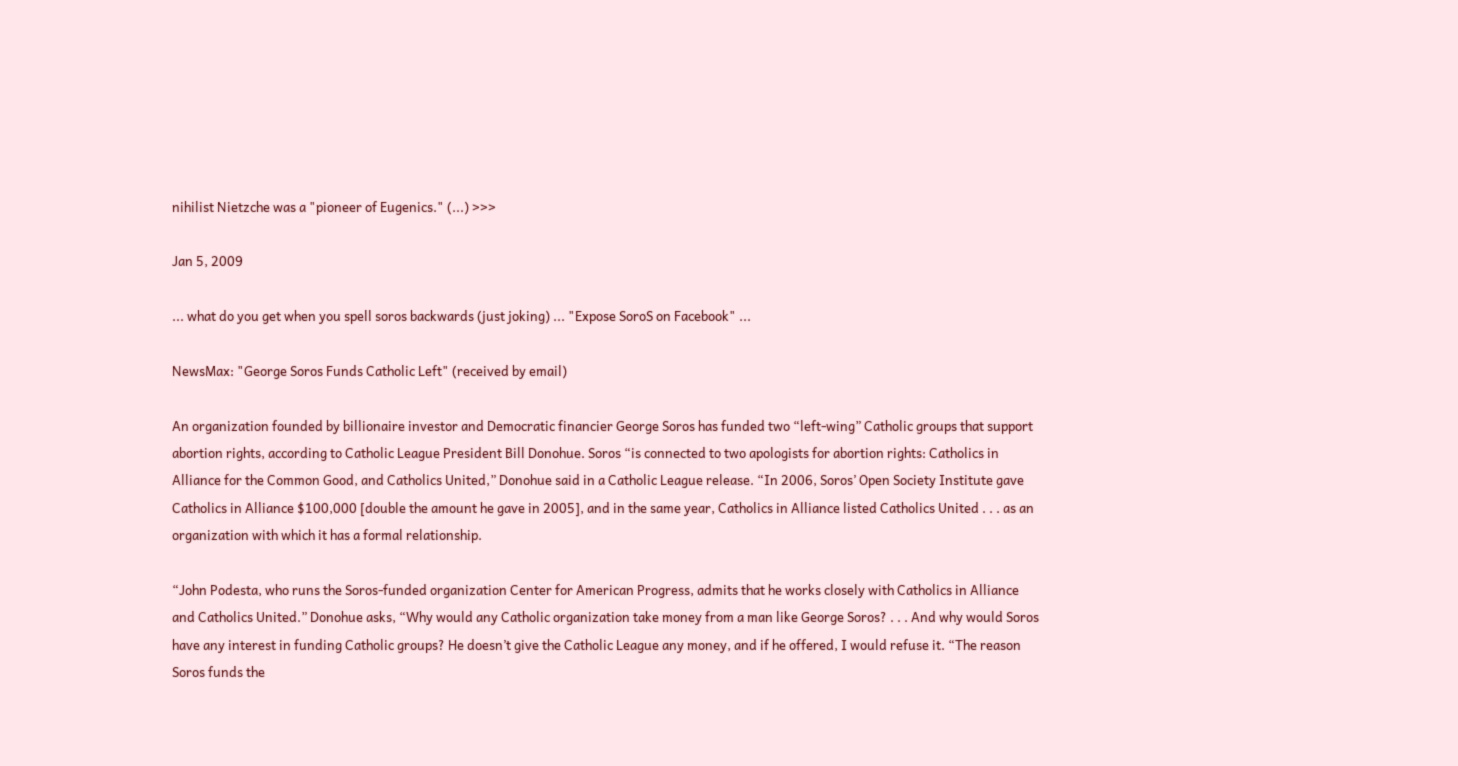nihilist Nietzche was a "pioneer of Eugenics." (...) >>>

Jan 5, 2009

... what do you get when you spell soros backwards (just joking) ... "Expose SoroS on Facebook" ...

NewsMax: "George Soros Funds Catholic Left" (received by email)

An organization founded by billionaire investor and Democratic financier George Soros has funded two “left-wing” Catholic groups that support abortion rights, according to Catholic League President Bill Donohue. Soros “is connected to two apologists for abortion rights: Catholics in Alliance for the Common Good, and Catholics United,” Donohue said in a Catholic League release. “In 2006, Soros’ Open Society Institute gave Catholics in Alliance $100,000 [double the amount he gave in 2005], and in the same year, Catholics in Alliance listed Catholics United . . . as an organization with which it has a formal relationship.

“John Podesta, who runs the Soros-funded organization Center for American Progress, admits that he works closely with Catholics in Alliance and Catholics United.” Donohue asks, “Why would any Catholic organization take money from a man like George Soros? . . . And why would Soros have any interest in funding Catholic groups? He doesn’t give the Catholic League any money, and if he offered, I would refuse it. “The reason Soros funds the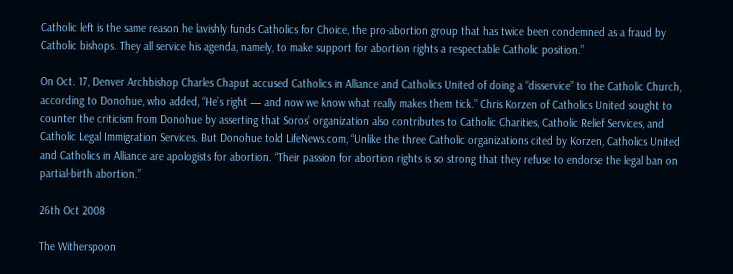Catholic left is the same reason he lavishly funds Catholics for Choice, the pro-abortion group that has twice been condemned as a fraud by Catholic bishops. They all service his agenda, namely, to make support for abortion rights a respectable Catholic position.”

On Oct. 17, Denver Archbishop Charles Chaput accused Catholics in Alliance and Catholics United of doing a “disservice” to the Catholic Church, according to Donohue, who added, “He’s right — and now we know what really makes them tick.” Chris Korzen of Catholics United sought to counter the criticism from Donohue by asserting that Soros’ organization also contributes to Catholic Charities, Catholic Relief Services, and Catholic Legal Immigration Services. But Donohue told LifeNews.com, “Unlike the three Catholic organizations cited by Korzen, Catholics United and Catholics in Alliance are apologists for abortion. “Their passion for abortion rights is so strong that they refuse to endorse the legal ban on partial-birth abortion.”

26th Oct 2008

The Witherspoon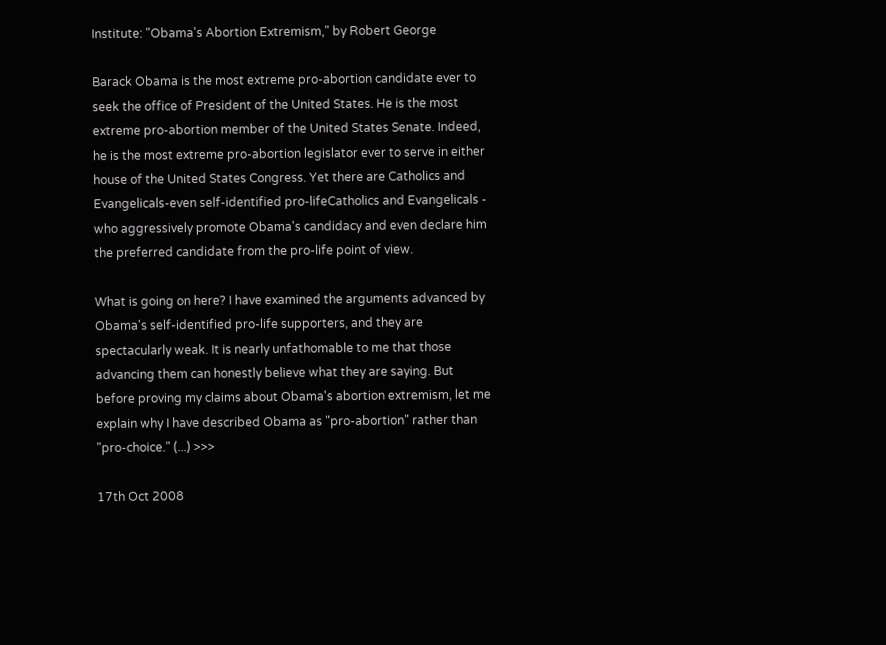Institute: "Obama's Abortion Extremism," by Robert George

Barack Obama is the most extreme pro-abortion candidate ever to seek the office of President of the United States. He is the most extreme pro-abortion member of the United States Senate. Indeed, he is the most extreme pro-abortion legislator ever to serve in either house of the United States Congress. Yet there are Catholics and Evangelicals-even self-identified pro-lifeCatholics and Evangelicals - who aggressively promote Obama's candidacy and even declare him the preferred candidate from the pro-life point of view.

What is going on here? I have examined the arguments advanced by Obama's self-identified pro-life supporters, and they are spectacularly weak. It is nearly unfathomable to me that those advancing them can honestly believe what they are saying. But before proving my claims about Obama's abortion extremism, let me explain why I have described Obama as "pro-abortion" rather than "pro-choice." (...) >>>

17th Oct 2008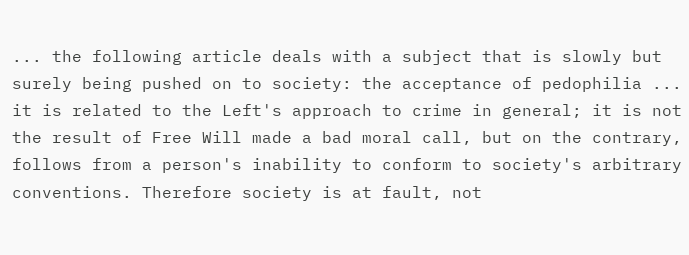... the following article deals with a subject that is slowly but surely being pushed on to society: the acceptance of pedophilia ... it is related to the Left's approach to crime in general; it is not the result of Free Will made a bad moral call, but on the contrary, follows from a person's inability to conform to society's arbitrary conventions. Therefore society is at fault, not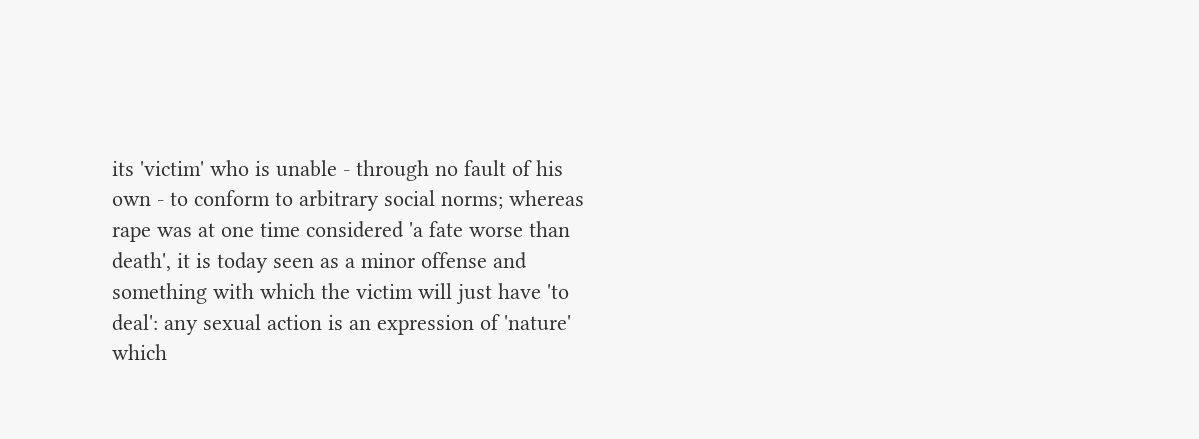its 'victim' who is unable - through no fault of his own - to conform to arbitrary social norms; whereas rape was at one time considered 'a fate worse than death', it is today seen as a minor offense and something with which the victim will just have 'to deal': any sexual action is an expression of 'nature' which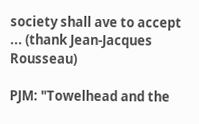society shall ave to accept ... (thank Jean-Jacques Rousseau)

PJM: "Towelhead and the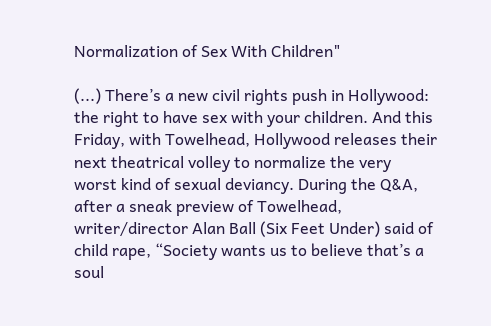Normalization of Sex With Children"

(...) There’s a new civil rights push in Hollywood: the right to have sex with your children. And this Friday, with Towelhead, Hollywood releases their next theatrical volley to normalize the very worst kind of sexual deviancy. During the Q&A, after a sneak preview of Towelhead, writer/director Alan Ball (Six Feet Under) said of child rape, “Society wants us to believe that’s a soul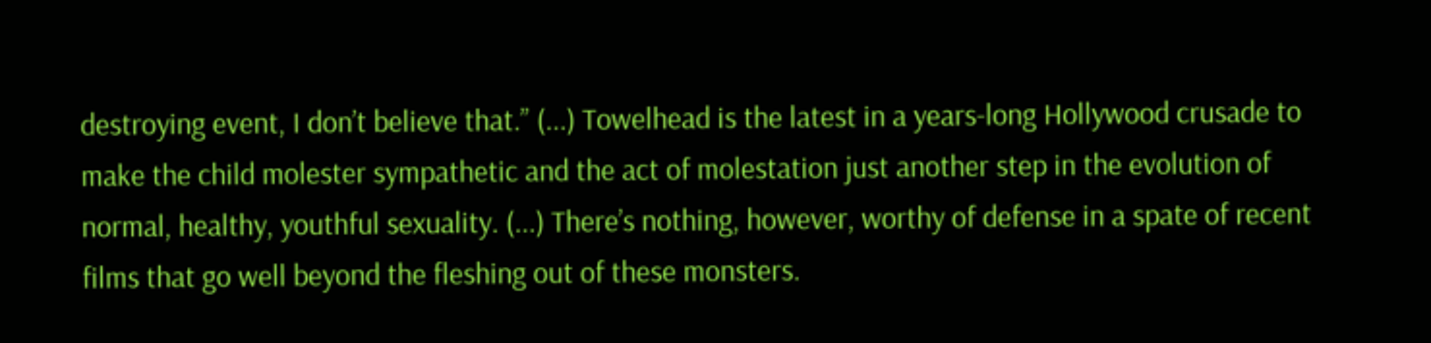destroying event, I don’t believe that.” (...) Towelhead is the latest in a years-long Hollywood crusade to make the child molester sympathetic and the act of molestation just another step in the evolution of normal, healthy, youthful sexuality. (...) There’s nothing, however, worthy of defense in a spate of recent films that go well beyond the fleshing out of these monsters.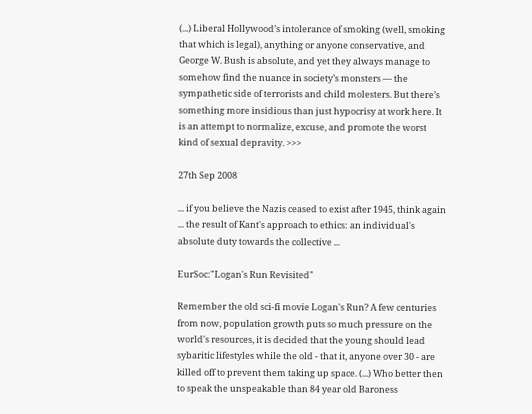(...) Liberal Hollywood’s intolerance of smoking (well, smoking that which is legal), anything or anyone conservative, and George W. Bush is absolute, and yet they always manage to somehow find the nuance in society’s monsters — the sympathetic side of terrorists and child molesters. But there’s something more insidious than just hypocrisy at work here. It is an attempt to normalize, excuse, and promote the worst kind of sexual depravity. >>>

27th Sep 2008

... if you believe the Nazis ceased to exist after 1945, think again ... the result of Kant's approach to ethics: an individual's absolute duty towards the collective ...

EurSoc:"Logan's Run Revisited"

Remember the old sci-fi movie Logan's Run? A few centuries from now, population growth puts so much pressure on the world's resources, it is decided that the young should lead sybaritic lifestyles while the old - that it, anyone over 30 - are killed off to prevent them taking up space. (...) Who better then to speak the unspeakable than 84 year old Baroness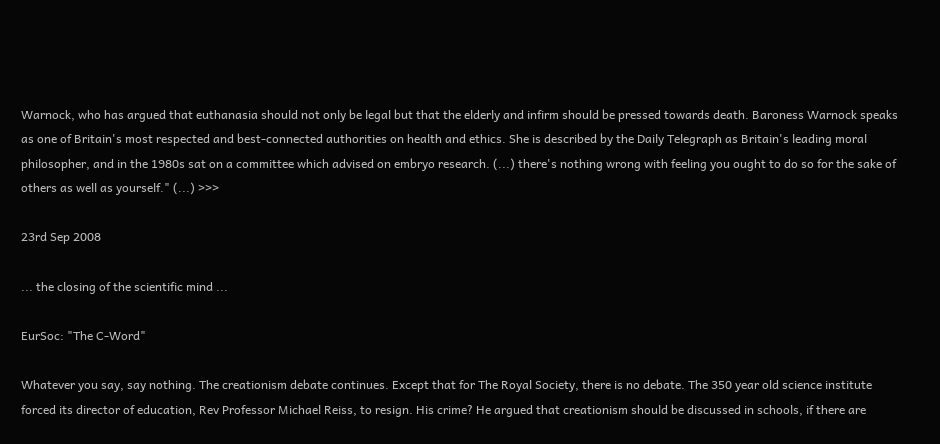Warnock, who has argued that euthanasia should not only be legal but that the elderly and infirm should be pressed towards death. Baroness Warnock speaks as one of Britain's most respected and best-connected authorities on health and ethics. She is described by the Daily Telegraph as Britain's leading moral philosopher, and in the 1980s sat on a committee which advised on embryo research. (...) there's nothing wrong with feeling you ought to do so for the sake of others as well as yourself." (...) >>>

23rd Sep 2008

... the closing of the scientific mind ...

EurSoc: "The C-Word"

Whatever you say, say nothing. The creationism debate continues. Except that for The Royal Society, there is no debate. The 350 year old science institute forced its director of education, Rev Professor Michael Reiss, to resign. His crime? He argued that creationism should be discussed in schools, if there are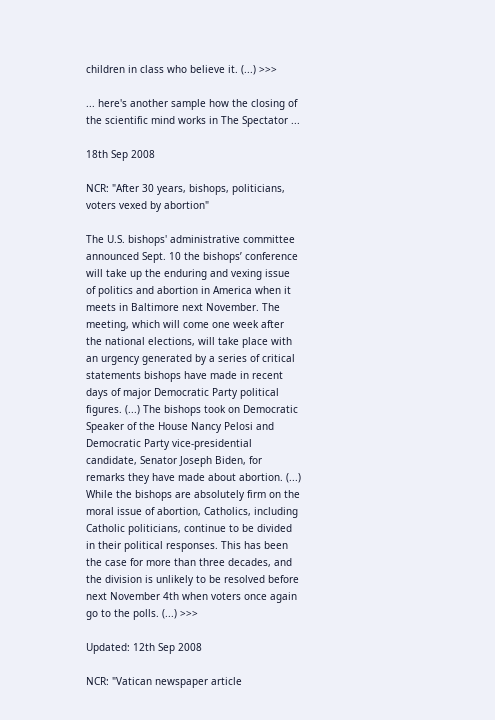children in class who believe it. (...) >>>

... here's another sample how the closing of the scientific mind works in The Spectator ...

18th Sep 2008

NCR: "After 30 years, bishops, politicians, voters vexed by abortion"

The U.S. bishops' administrative committee announced Sept. 10 the bishops’ conference will take up the enduring and vexing issue of politics and abortion in America when it meets in Baltimore next November. The meeting, which will come one week after the national elections, will take place with an urgency generated by a series of critical statements bishops have made in recent days of major Democratic Party political figures. (...) The bishops took on Democratic Speaker of the House Nancy Pelosi and Democratic Party vice-presidential candidate, Senator Joseph Biden, for remarks they have made about abortion. (...) While the bishops are absolutely firm on the moral issue of abortion, Catholics, including Catholic politicians, continue to be divided in their political responses. This has been the case for more than three decades, and the division is unlikely to be resolved before next November 4th when voters once again go to the polls. (...) >>>

Updated: 12th Sep 2008

NCR: "Vatican newspaper article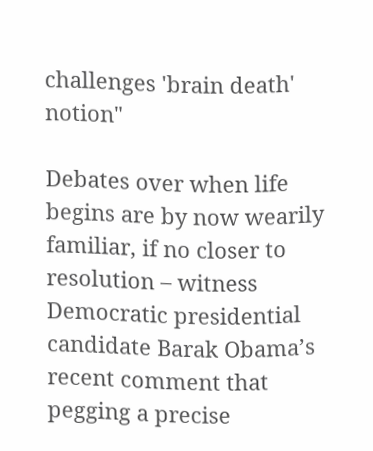challenges 'brain death' notion"

Debates over when life begins are by now wearily familiar, if no closer to resolution – witness Democratic presidential candidate Barak Obama’s recent comment that pegging a precise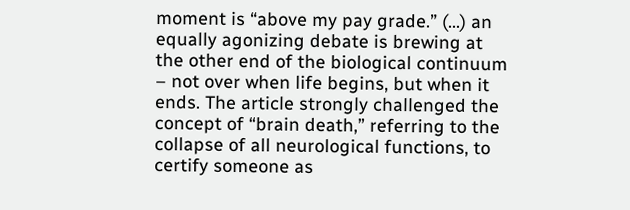moment is “above my pay grade.” (...) an equally agonizing debate is brewing at the other end of the biological continuum – not over when life begins, but when it ends. The article strongly challenged the concept of “brain death,” referring to the collapse of all neurological functions, to certify someone as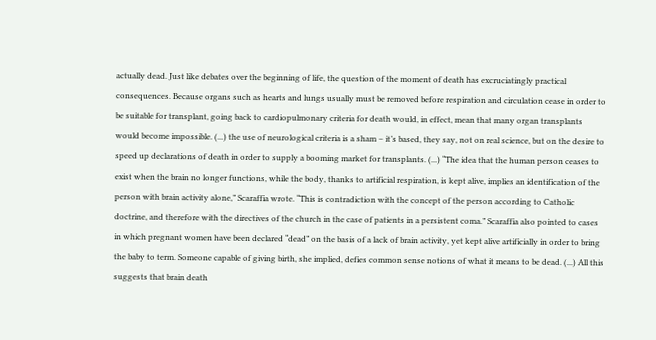actually dead. Just like debates over the beginning of life, the question of the moment of death has excruciatingly practical consequences. Because organs such as hearts and lungs usually must be removed before respiration and circulation cease in order to be suitable for transplant, going back to cardiopulmonary criteria for death would, in effect, mean that many organ transplants would become impossible. (...) the use of neurological criteria is a sham – it’s based, they say, not on real science, but on the desire to speed up declarations of death in order to supply a booming market for transplants. (...) “The idea that the human person ceases to exist when the brain no longer functions, while the body, thanks to artificial respiration, is kept alive, implies an identification of the person with brain activity alone,” Scaraffia wrote. “This is contradiction with the concept of the person according to Catholic doctrine, and therefore with the directives of the church in the case of patients in a persistent coma.” Scaraffia also pointed to cases in which pregnant women have been declared “dead” on the basis of a lack of brain activity, yet kept alive artificially in order to bring the baby to term. Someone capable of giving birth, she implied, defies common sense notions of what it means to be dead. (...) All this suggests that brain death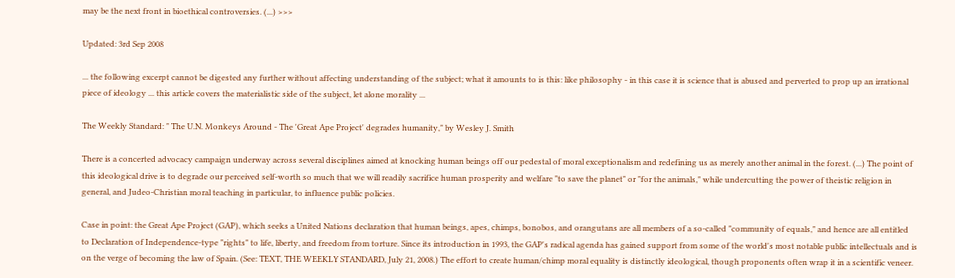may be the next front in bioethical controversies. (...) >>>

Updated: 3rd Sep 2008

... the following excerpt cannot be digested any further without affecting understanding of the subject; what it amounts to is this: like philosophy - in this case it is science that is abused and perverted to prop up an irrational piece of ideology ... this article covers the materialistic side of the subject, let alone morality ...

The Weekly Standard: " The U.N. Monkeys Around - The 'Great Ape Project' degrades humanity," by Wesley J. Smith

There is a concerted advocacy campaign underway across several disciplines aimed at knocking human beings off our pedestal of moral exceptionalism and redefining us as merely another animal in the forest. (...) The point of this ideological drive is to degrade our perceived self-worth so much that we will readily sacrifice human prosperity and welfare "to save the planet" or "for the animals," while undercutting the power of theistic religion in general, and Judeo-Christian moral teaching in particular, to influence public policies.

Case in point: the Great Ape Project (GAP), which seeks a United Nations declaration that human beings, apes, chimps, bonobos, and orangutans are all members of a so-called "community of equals," and hence are all entitled to Declaration of Independence-type "rights" to life, liberty, and freedom from torture. Since its introduction in 1993, the GAP's radical agenda has gained support from some of the world's most notable public intellectuals and is on the verge of becoming the law of Spain. (See: TEXT, THE WEEKLY STANDARD, July 21, 2008.) The effort to create human/chimp moral equality is distinctly ideological, though proponents often wrap it in a scientific veneer.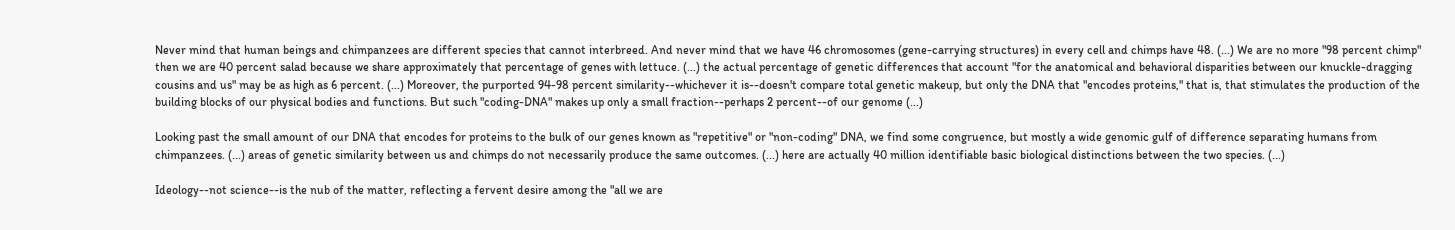Never mind that human beings and chimpanzees are different species that cannot interbreed. And never mind that we have 46 chromosomes (gene-carrying structures) in every cell and chimps have 48. (...) We are no more "98 percent chimp" then we are 40 percent salad because we share approximately that percentage of genes with lettuce. (...) the actual percentage of genetic differences that account "for the anatomical and behavioral disparities between our knuckle-dragging cousins and us" may be as high as 6 percent. (...) Moreover, the purported 94-98 percent similarity--whichever it is--doesn't compare total genetic makeup, but only the DNA that "encodes proteins," that is, that stimulates the production of the building blocks of our physical bodies and functions. But such "coding-DNA" makes up only a small fraction--perhaps 2 percent--of our genome (...)

Looking past the small amount of our DNA that encodes for proteins to the bulk of our genes known as "repetitive" or "non-coding" DNA, we find some congruence, but mostly a wide genomic gulf of difference separating humans from chimpanzees. (...) areas of genetic similarity between us and chimps do not necessarily produce the same outcomes. (...) here are actually 40 million identifiable basic biological distinctions between the two species. (...)

Ideology--not science--is the nub of the matter, reflecting a fervent desire among the "all we are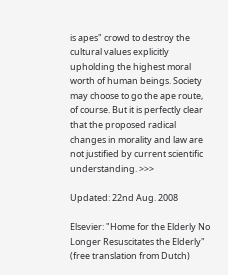is apes" crowd to destroy the cultural values explicitly upholding the highest moral worth of human beings. Society may choose to go the ape route, of course. But it is perfectly clear that the proposed radical changes in morality and law are not justified by current scientific understanding. >>>

Updated: 22nd Aug. 2008

Elsevier: "Home for the Elderly No Longer Resuscitates the Elderly" (free translation from Dutch)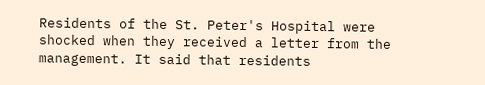Residents of the St. Peter's Hospital were shocked when they received a letter from the management. It said that residents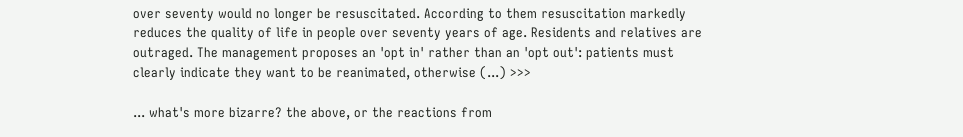over seventy would no longer be resuscitated. According to them resuscitation markedly reduces the quality of life in people over seventy years of age. Residents and relatives are outraged. The management proposes an 'opt in' rather than an 'opt out': patients must clearly indicate they want to be reanimated, otherwise (...) >>>

... what's more bizarre? the above, or the reactions from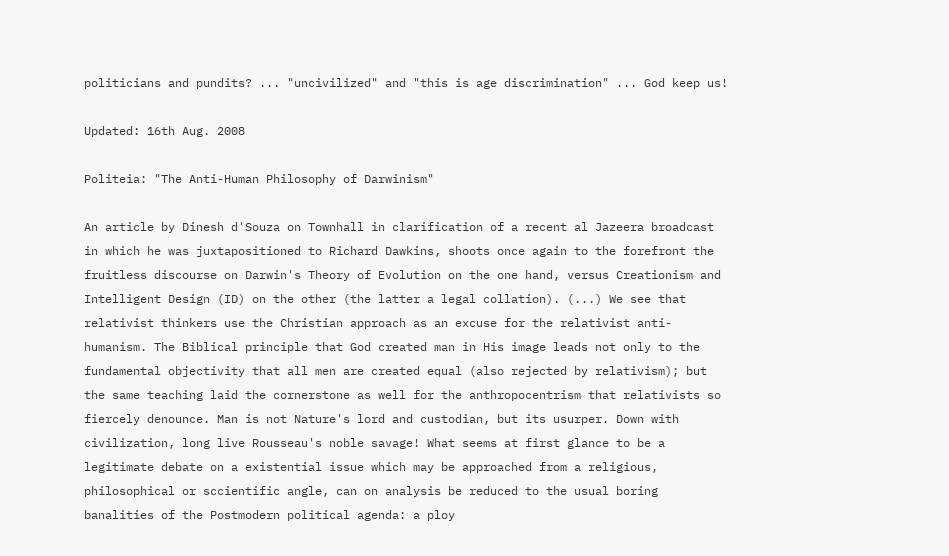politicians and pundits? ... "uncivilized" and "this is age discrimination" ... God keep us!

Updated: 16th Aug. 2008

Politeia: "The Anti-Human Philosophy of Darwinism"

An article by Dinesh d'Souza on Townhall in clarification of a recent al Jazeera broadcast in which he was juxtapositioned to Richard Dawkins, shoots once again to the forefront the fruitless discourse on Darwin's Theory of Evolution on the one hand, versus Creationism and Intelligent Design (ID) on the other (the latter a legal collation). (...) We see that relativist thinkers use the Christian approach as an excuse for the relativist anti-humanism. The Biblical principle that God created man in His image leads not only to the fundamental objectivity that all men are created equal (also rejected by relativism); but the same teaching laid the cornerstone as well for the anthropocentrism that relativists so fiercely denounce. Man is not Nature's lord and custodian, but its usurper. Down with civilization, long live Rousseau's noble savage! What seems at first glance to be a legitimate debate on a existential issue which may be approached from a religious, philosophical or sccientific angle, can on analysis be reduced to the usual boring banalities of the Postmodern political agenda: a ploy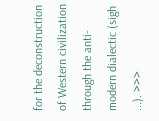for the deconstruction of Western civilization through the anti-modern dialectic (sigh ...). >>>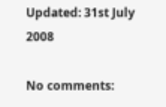Updated: 31st July 2008

No comments: